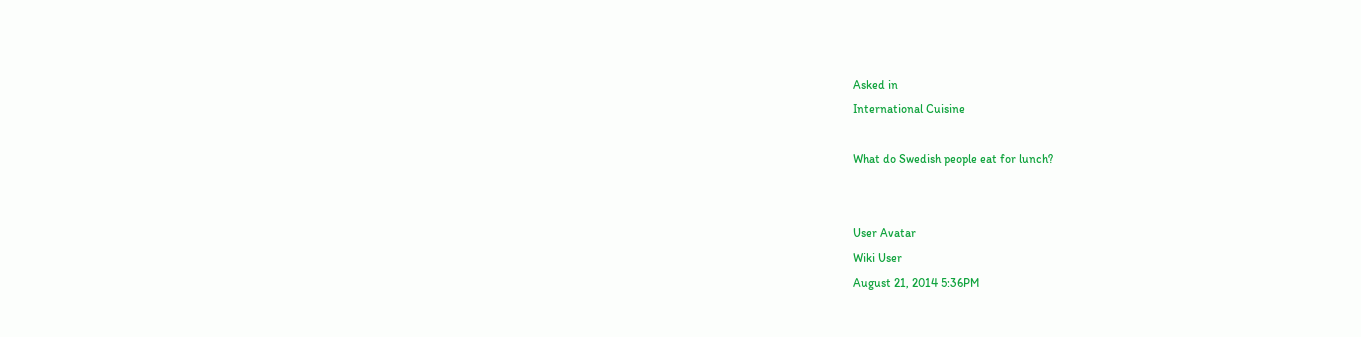Asked in
International Cuisine

What do Swedish people eat for lunch?


User Avatar
Wiki User
August 21, 2014 5:36PM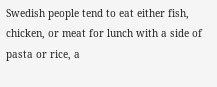Swedish people tend to eat either fish, chicken, or meat for lunch with a side of pasta or rice, a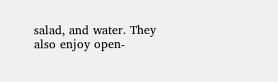salad, and water. They also enjoy open-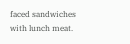faced sandwiches with lunch meat.